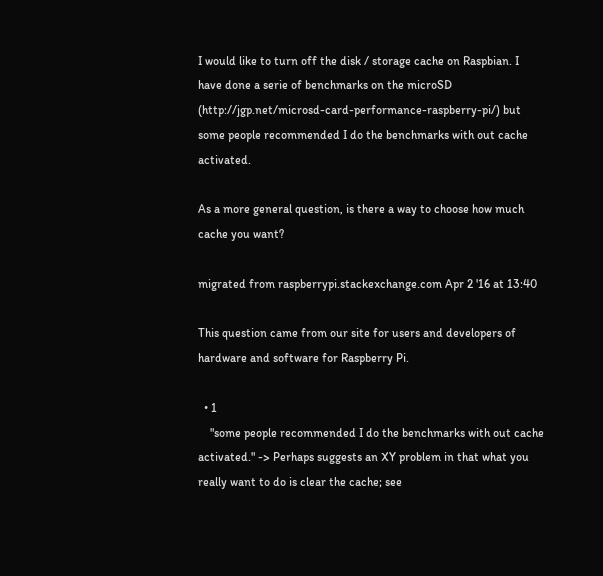I would like to turn off the disk / storage cache on Raspbian. I have done a serie of benchmarks on the microSD (http://jgp.net/microsd-card-performance-raspberry-pi/) but some people recommended I do the benchmarks with out cache activated.

As a more general question, is there a way to choose how much cache you want?

migrated from raspberrypi.stackexchange.com Apr 2 '16 at 13:40

This question came from our site for users and developers of hardware and software for Raspberry Pi.

  • 1
    "some people recommended I do the benchmarks with out cache activated." -> Perhaps suggests an XY problem in that what you really want to do is clear the cache; see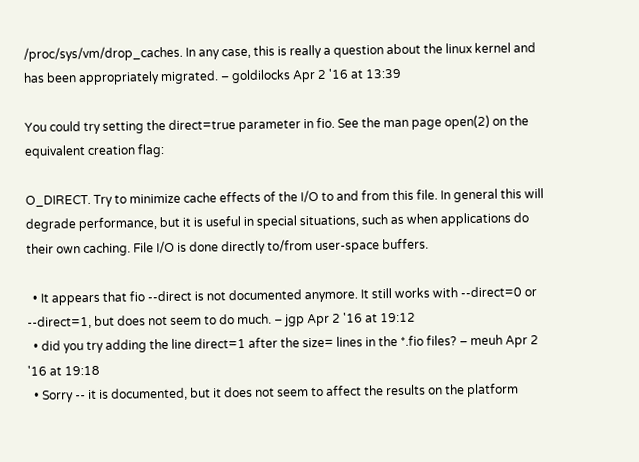/proc/sys/vm/drop_caches. In any case, this is really a question about the linux kernel and has been appropriately migrated. – goldilocks Apr 2 '16 at 13:39

You could try setting the direct=true parameter in fio. See the man page open(2) on the equivalent creation flag:

O_DIRECT. Try to minimize cache effects of the I/O to and from this file. In general this will degrade performance, but it is useful in special situations, such as when applications do their own caching. File I/O is done directly to/from user-space buffers.

  • It appears that fio --direct is not documented anymore. It still works with --direct=0 or --direct=1, but does not seem to do much. – jgp Apr 2 '16 at 19:12
  • did you try adding the line direct=1 after the size= lines in the *.fio files? – meuh Apr 2 '16 at 19:18
  • Sorry -- it is documented, but it does not seem to affect the results on the platform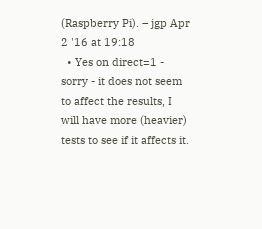(Raspberry Pi). – jgp Apr 2 '16 at 19:18
  • Yes on direct=1 - sorry - it does not seem to affect the results, I will have more (heavier) tests to see if it affects it.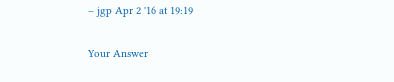– jgp Apr 2 '16 at 19:19

Your Answer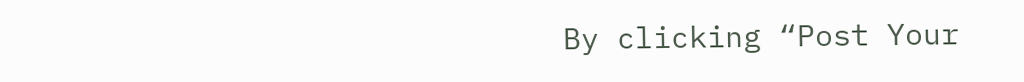By clicking “Post Your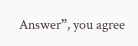Answer”, you agree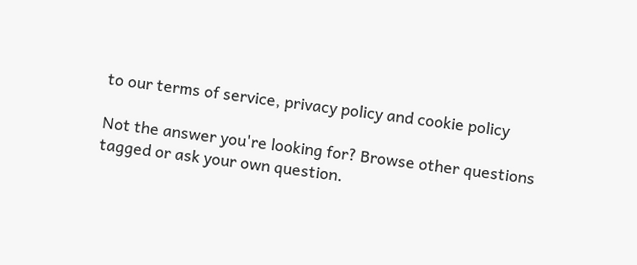to our terms of service, privacy policy and cookie policy

Not the answer you're looking for? Browse other questions tagged or ask your own question.